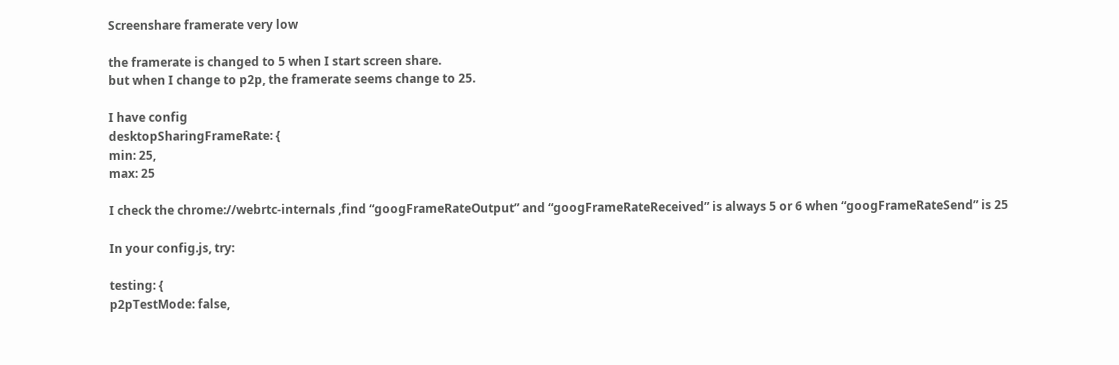Screenshare framerate very low

the framerate is changed to 5 when I start screen share.
but when I change to p2p, the framerate seems change to 25.

I have config
desktopSharingFrameRate: {
min: 25,
max: 25

I check the chrome://webrtc-internals ,find “googFrameRateOutput” and “googFrameRateReceived” is always 5 or 6 when “googFrameRateSend” is 25

In your config.js, try:

testing: {
p2pTestMode: false,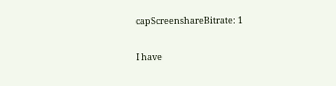capScreenshareBitrate: 1

I have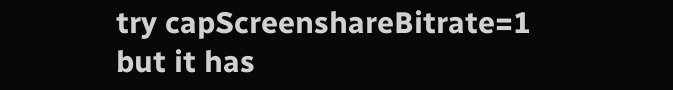try capScreenshareBitrate=1
but it has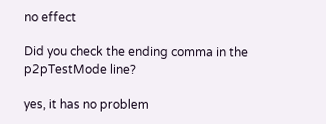no effect

Did you check the ending comma in the p2pTestMode line?

yes, it has no problem